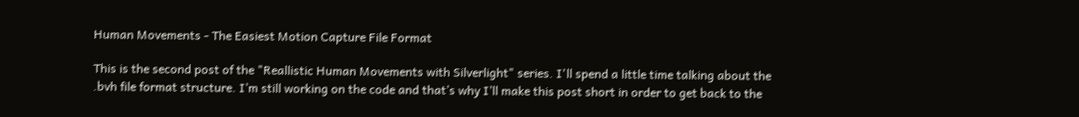Human Movements - The Easiest Motion Capture File Format

This is the second post of the "Reallistic Human Movements with Silverlight" series. I'll spend a little time talking about the .bvh file format structure. I’m still working on the code and that’s why I’ll make this post short in order to get back to the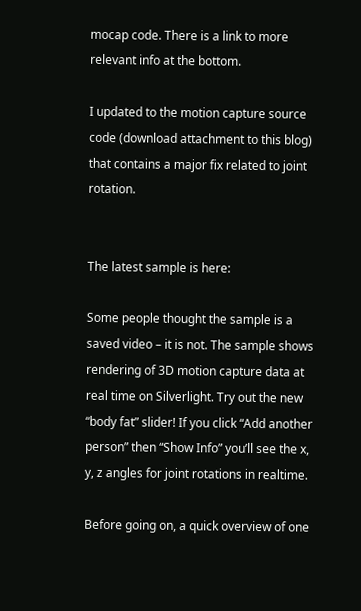mocap code. There is a link to more relevant info at the bottom.

I updated to the motion capture source code (download attachment to this blog) that contains a major fix related to joint rotation.


The latest sample is here:

Some people thought the sample is a saved video – it is not. The sample shows rendering of 3D motion capture data at real time on Silverlight. Try out the new “body fat” slider! If you click “Add another person” then “Show Info” you’ll see the x, y, z angles for joint rotations in realtime.

Before going on, a quick overview of one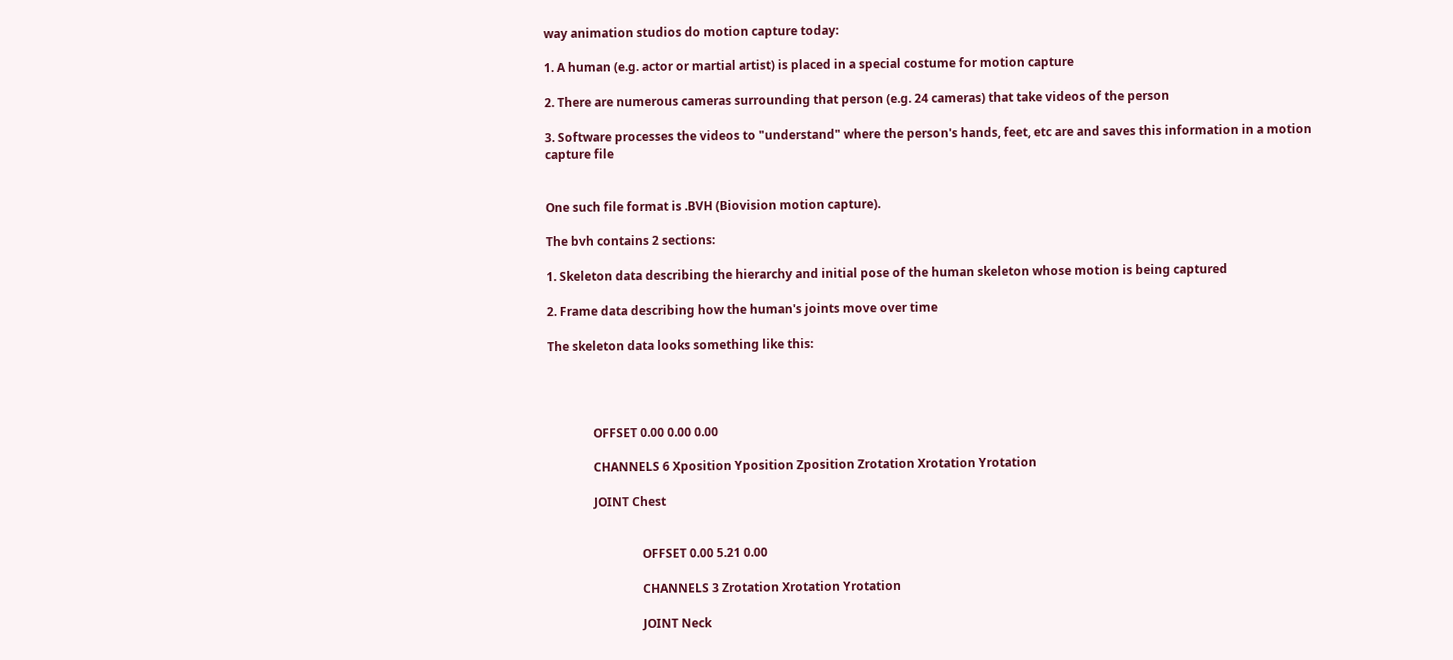way animation studios do motion capture today:

1. A human (e.g. actor or martial artist) is placed in a special costume for motion capture

2. There are numerous cameras surrounding that person (e.g. 24 cameras) that take videos of the person

3. Software processes the videos to "understand" where the person's hands, feet, etc are and saves this information in a motion capture file


One such file format is .BVH (Biovision motion capture).

The bvh contains 2 sections:

1. Skeleton data describing the hierarchy and initial pose of the human skeleton whose motion is being captured

2. Frame data describing how the human's joints move over time

The skeleton data looks something like this:




               OFFSET 0.00 0.00 0.00

               CHANNELS 6 Xposition Yposition Zposition Zrotation Xrotation Yrotation

               JOINT Chest


                               OFFSET 0.00 5.21 0.00

                               CHANNELS 3 Zrotation Xrotation Yrotation

                               JOINT Neck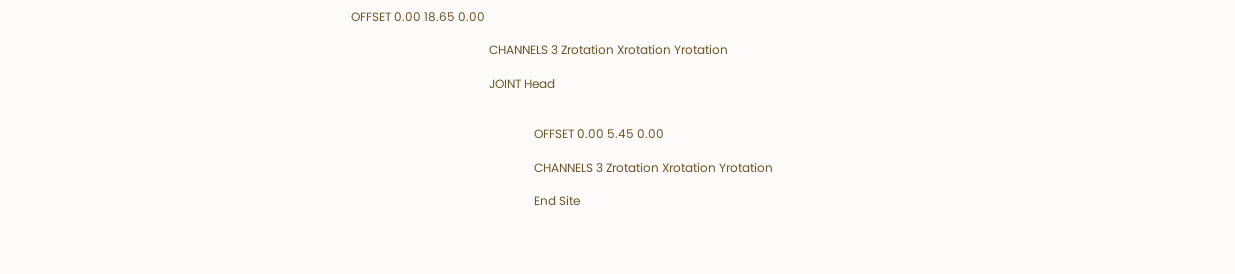OFFSET 0.00 18.65 0.00

                                              CHANNELS 3 Zrotation Xrotation Yrotation

                                              JOINT Head


                                                             OFFSET 0.00 5.45 0.00

                                                             CHANNELS 3 Zrotation Xrotation Yrotation

                                                             End Site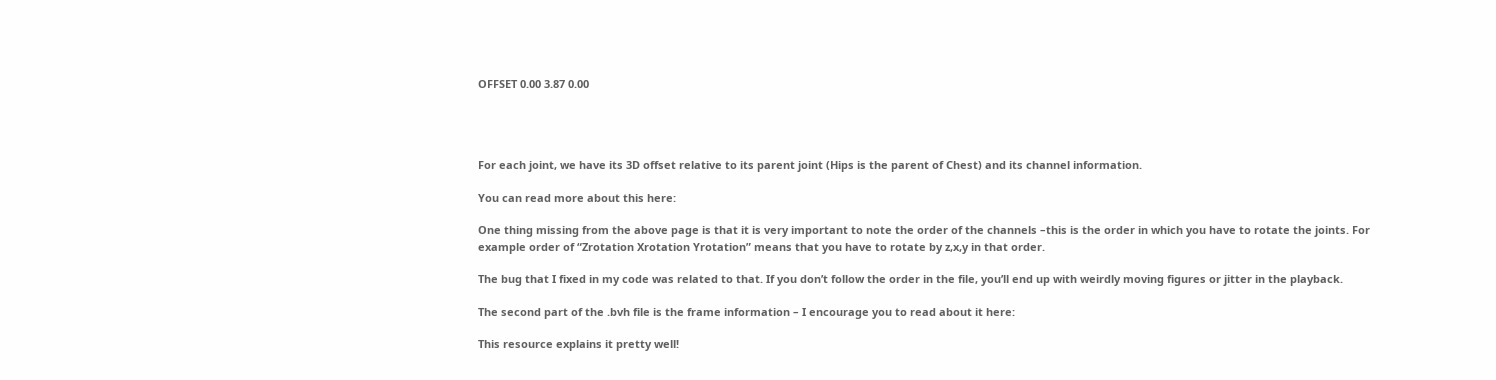OFFSET 0.00 3.87 0.00




For each joint, we have its 3D offset relative to its parent joint (Hips is the parent of Chest) and its channel information.

You can read more about this here:

One thing missing from the above page is that it is very important to note the order of the channels –this is the order in which you have to rotate the joints. For example order of “Zrotation Xrotation Yrotation” means that you have to rotate by z,x,y in that order.

The bug that I fixed in my code was related to that. If you don’t follow the order in the file, you’ll end up with weirdly moving figures or jitter in the playback.

The second part of the .bvh file is the frame information – I encourage you to read about it here:

This resource explains it pretty well!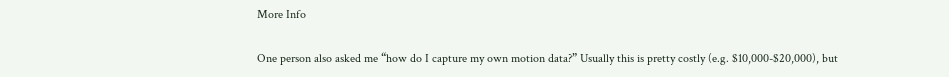More Info

One person also asked me “how do I capture my own motion data?” Usually this is pretty costly (e.g. $10,000-$20,000), but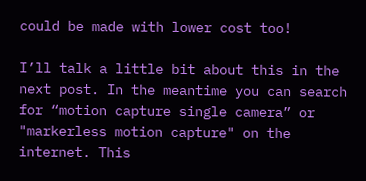could be made with lower cost too!

I’ll talk a little bit about this in the next post. In the meantime you can search for “motion capture single camera” or "markerless motion capture" on the internet. This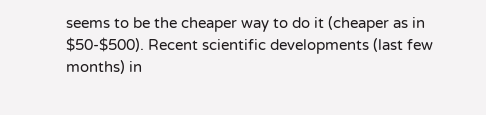seems to be the cheaper way to do it (cheaper as in $50-$500). Recent scientific developments (last few months) in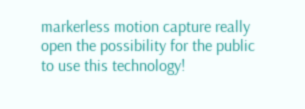markerless motion capture really open the possibility for the public to use this technology!